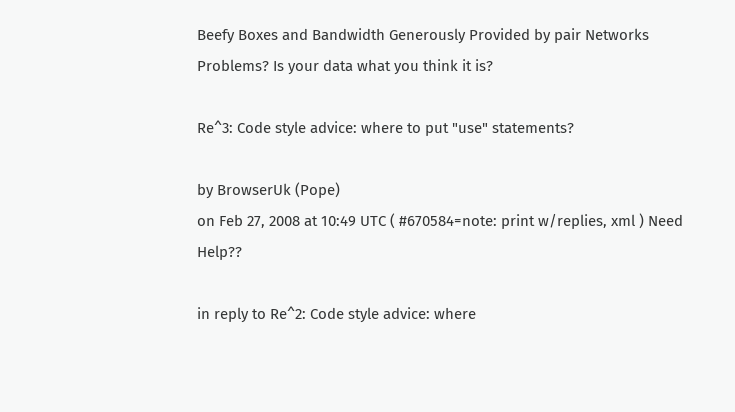Beefy Boxes and Bandwidth Generously Provided by pair Networks
Problems? Is your data what you think it is?

Re^3: Code style advice: where to put "use" statements?

by BrowserUk (Pope)
on Feb 27, 2008 at 10:49 UTC ( #670584=note: print w/replies, xml ) Need Help??

in reply to Re^2: Code style advice: where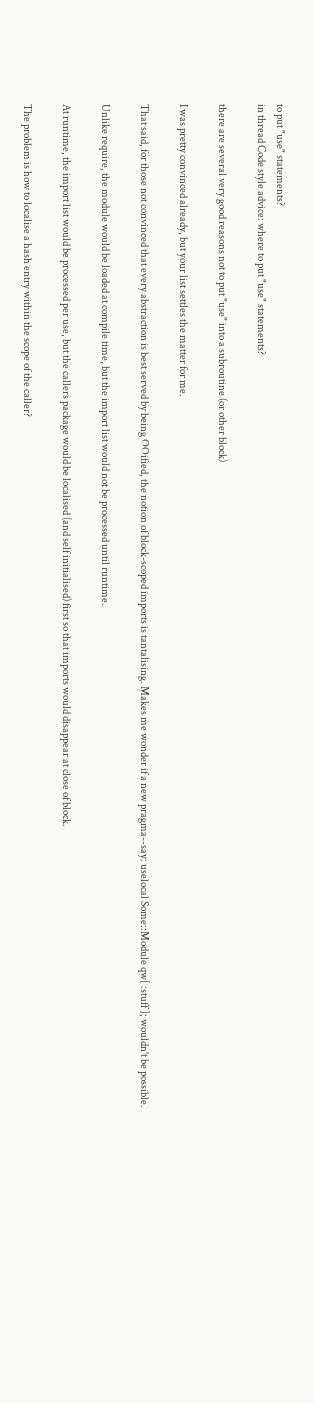to put "use" statements?
in thread Code style advice: where to put "use" statements?

there are several very good reasons not to put "use" into a subroutine (or other block)

I was pretty convinced already, but your list settles the matter for me.

That said, for those not convinced that every abstraction is best served by being OOified, the notion of block-scoped imports is tantalising. Makes me wonder if a new pragma--say: uselocal Some::Module qw[ :stuff ]; wouldn't be possible.

Unlike require, the module would be loaded at compile time, but the import list would not be processed until runtime.

At runtime, the import list would be processed per use, but the callers package would be localised (and self initialised) first so that imports would disappear at close of block.

The problem is how to localise a hash entry within the scope of the caller?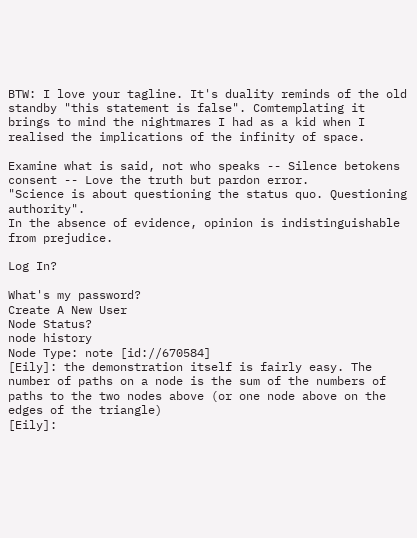BTW: I love your tagline. It's duality reminds of the old standby "this statement is false". Comtemplating it brings to mind the nightmares I had as a kid when I realised the implications of the infinity of space.

Examine what is said, not who speaks -- Silence betokens consent -- Love the truth but pardon error.
"Science is about questioning the status quo. Questioning authority".
In the absence of evidence, opinion is indistinguishable from prejudice.

Log In?

What's my password?
Create A New User
Node Status?
node history
Node Type: note [id://670584]
[Eily]: the demonstration itself is fairly easy. The number of paths on a node is the sum of the numbers of paths to the two nodes above (or one node above on the edges of the triangle)
[Eily]: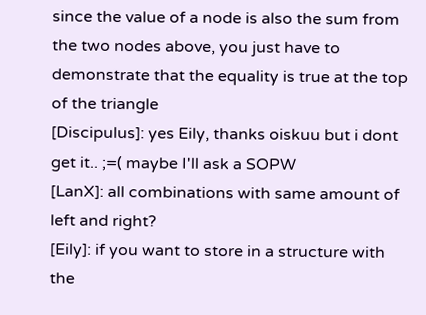since the value of a node is also the sum from the two nodes above, you just have to demonstrate that the equality is true at the top of the triangle
[Discipulus]: yes Eily, thanks oiskuu but i dont get it.. ;=( maybe I'll ask a SOPW
[LanX]: all combinations with same amount of left and right?
[Eily]: if you want to store in a structure with the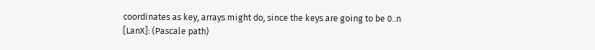coordinates as key, arrays might do, since the keys are going to be 0..n
[LanX]: (Pascale path)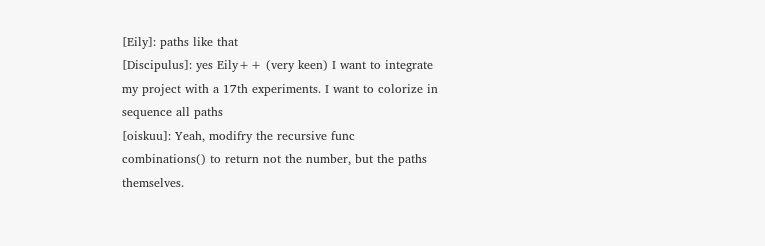[Eily]: paths like that
[Discipulus]: yes Eily++ (very keen) I want to integrate my project with a 17th experiments. I want to colorize in sequence all paths
[oiskuu]: Yeah, modifry the recursive func combinations() to return not the number, but the paths themselves.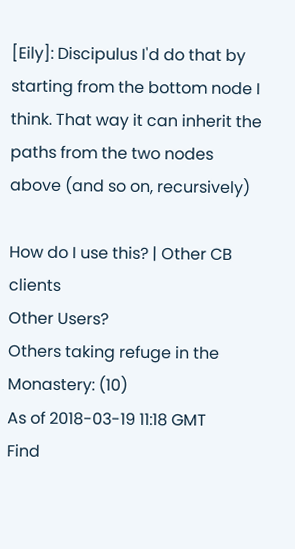[Eily]: Discipulus I'd do that by starting from the bottom node I think. That way it can inherit the paths from the two nodes above (and so on, recursively)

How do I use this? | Other CB clients
Other Users?
Others taking refuge in the Monastery: (10)
As of 2018-03-19 11:18 GMT
Find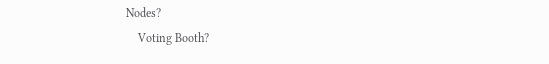Nodes?
    Voting Booth?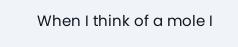When I think of a mole I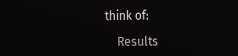think of:

    Results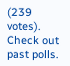(239 votes). Check out past polls.